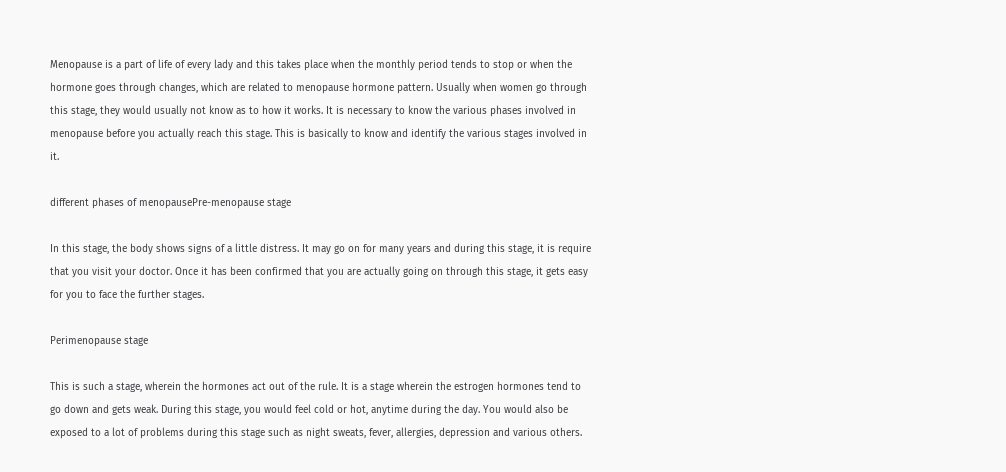Menopause is a part of life of every lady and this takes place when the monthly period tends to stop or when the hormone goes through changes, which are related to menopause hormone pattern. Usually when women go through this stage, they would usually not know as to how it works. It is necessary to know the various phases involved in menopause before you actually reach this stage. This is basically to know and identify the various stages involved in it.

different phases of menopausePre-menopause stage

In this stage, the body shows signs of a little distress. It may go on for many years and during this stage, it is require that you visit your doctor. Once it has been confirmed that you are actually going on through this stage, it gets easy for you to face the further stages.

Perimenopause stage

This is such a stage, wherein the hormones act out of the rule. It is a stage wherein the estrogen hormones tend to go down and gets weak. During this stage, you would feel cold or hot, anytime during the day. You would also be exposed to a lot of problems during this stage such as night sweats, fever, allergies, depression and various others.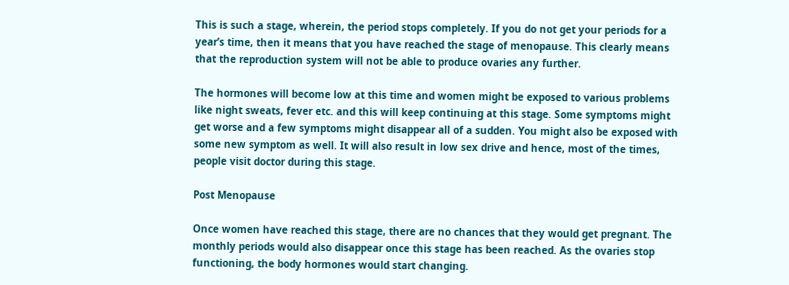This is such a stage, wherein, the period stops completely. If you do not get your periods for a year’s time, then it means that you have reached the stage of menopause. This clearly means that the reproduction system will not be able to produce ovaries any further.

The hormones will become low at this time and women might be exposed to various problems like night sweats, fever etc. and this will keep continuing at this stage. Some symptoms might get worse and a few symptoms might disappear all of a sudden. You might also be exposed with some new symptom as well. It will also result in low sex drive and hence, most of the times, people visit doctor during this stage.

Post Menopause

Once women have reached this stage, there are no chances that they would get pregnant. The monthly periods would also disappear once this stage has been reached. As the ovaries stop functioning, the body hormones would start changing.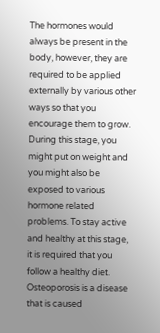The hormones would always be present in the body, however, they are required to be applied externally by various other ways so that you encourage them to grow. During this stage, you might put on weight and you might also be exposed to various hormone related problems. To stay active and healthy at this stage, it is required that you follow a healthy diet. Osteoporosis is a disease that is caused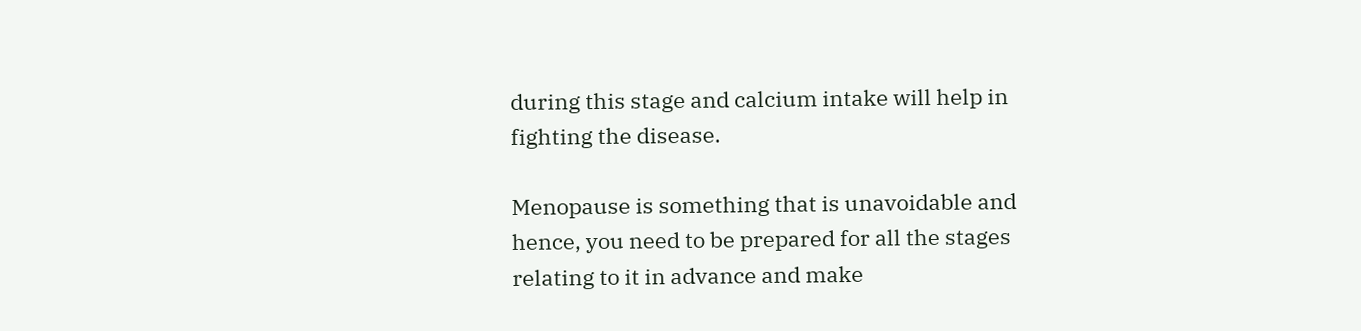during this stage and calcium intake will help in fighting the disease.

Menopause is something that is unavoidable and hence, you need to be prepared for all the stages relating to it in advance and make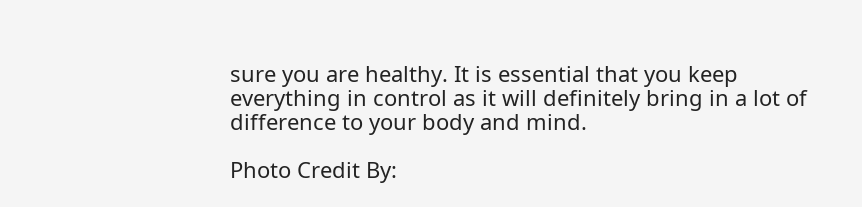sure you are healthy. It is essential that you keep everything in control as it will definitely bring in a lot of difference to your body and mind.

Photo Credit By: